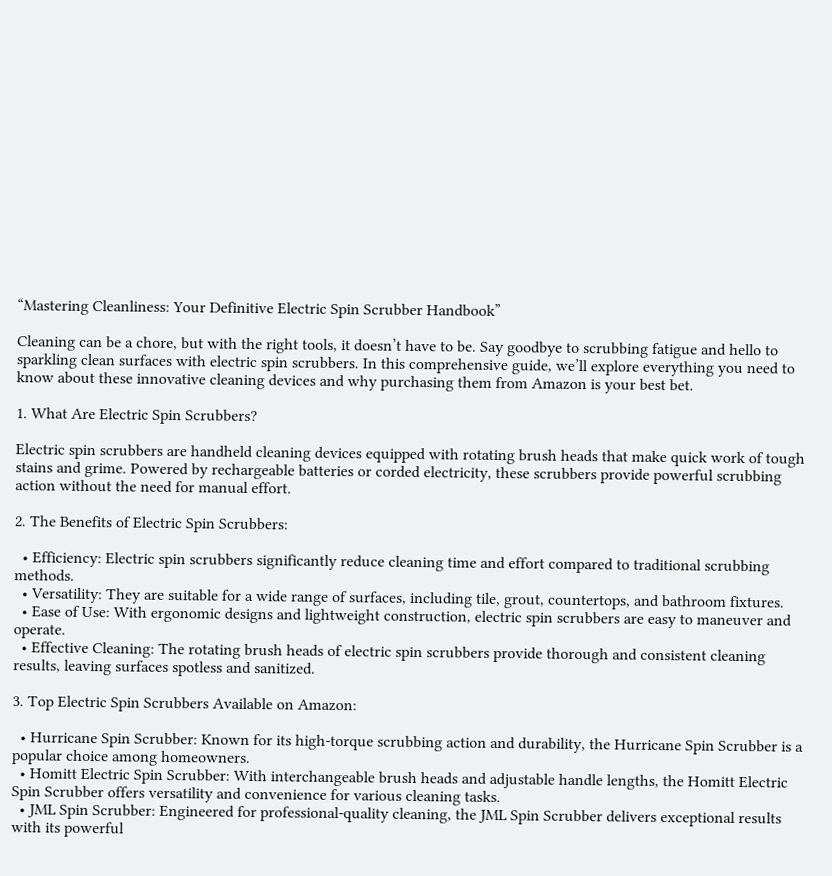“Mastering Cleanliness: Your Definitive Electric Spin Scrubber Handbook”

Cleaning can be a chore, but with the right tools, it doesn’t have to be. Say goodbye to scrubbing fatigue and hello to sparkling clean surfaces with electric spin scrubbers. In this comprehensive guide, we’ll explore everything you need to know about these innovative cleaning devices and why purchasing them from Amazon is your best bet.

1. What Are Electric Spin Scrubbers?

Electric spin scrubbers are handheld cleaning devices equipped with rotating brush heads that make quick work of tough stains and grime. Powered by rechargeable batteries or corded electricity, these scrubbers provide powerful scrubbing action without the need for manual effort.

2. The Benefits of Electric Spin Scrubbers:

  • Efficiency: Electric spin scrubbers significantly reduce cleaning time and effort compared to traditional scrubbing methods.
  • Versatility: They are suitable for a wide range of surfaces, including tile, grout, countertops, and bathroom fixtures.
  • Ease of Use: With ergonomic designs and lightweight construction, electric spin scrubbers are easy to maneuver and operate.
  • Effective Cleaning: The rotating brush heads of electric spin scrubbers provide thorough and consistent cleaning results, leaving surfaces spotless and sanitized.

3. Top Electric Spin Scrubbers Available on Amazon:

  • Hurricane Spin Scrubber: Known for its high-torque scrubbing action and durability, the Hurricane Spin Scrubber is a popular choice among homeowners.
  • Homitt Electric Spin Scrubber: With interchangeable brush heads and adjustable handle lengths, the Homitt Electric Spin Scrubber offers versatility and convenience for various cleaning tasks.
  • JML Spin Scrubber: Engineered for professional-quality cleaning, the JML Spin Scrubber delivers exceptional results with its powerful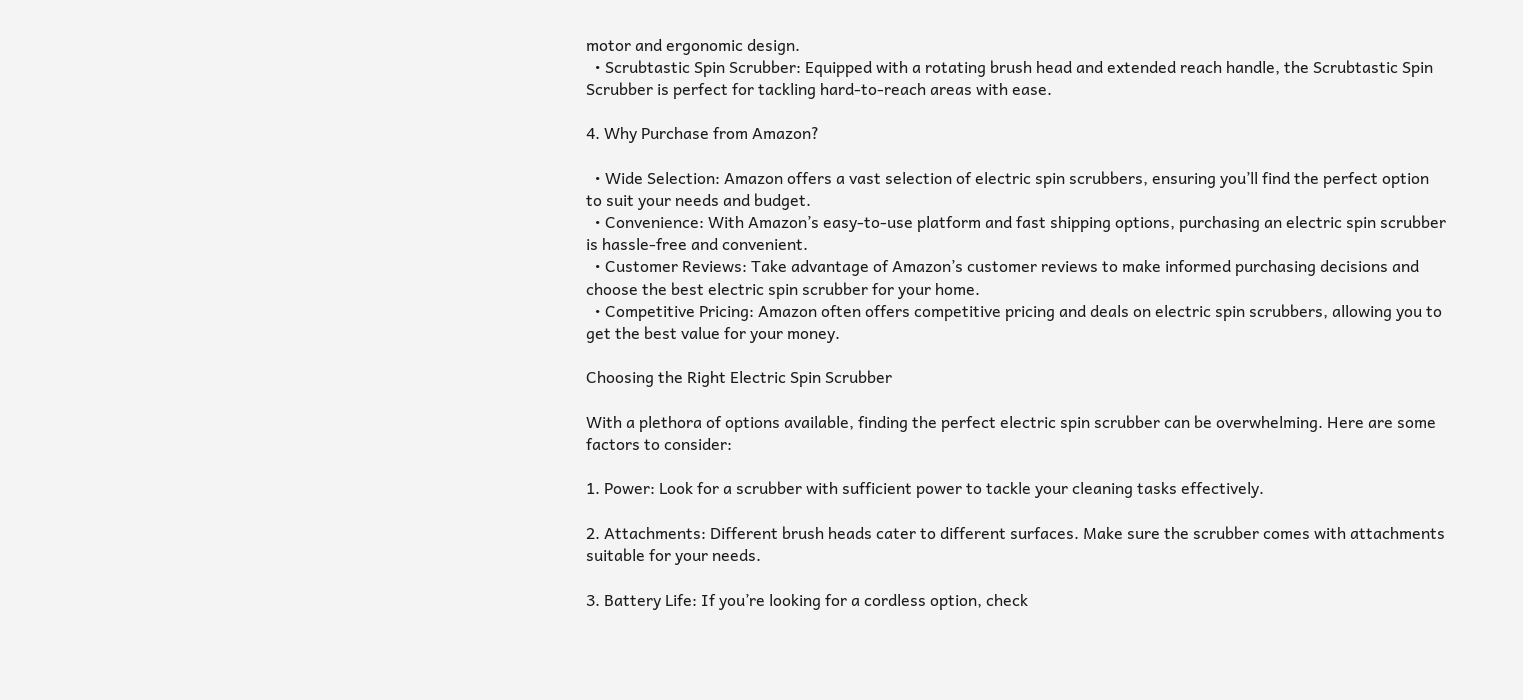motor and ergonomic design.
  • Scrubtastic Spin Scrubber: Equipped with a rotating brush head and extended reach handle, the Scrubtastic Spin Scrubber is perfect for tackling hard-to-reach areas with ease.

4. Why Purchase from Amazon?

  • Wide Selection: Amazon offers a vast selection of electric spin scrubbers, ensuring you’ll find the perfect option to suit your needs and budget.
  • Convenience: With Amazon’s easy-to-use platform and fast shipping options, purchasing an electric spin scrubber is hassle-free and convenient.
  • Customer Reviews: Take advantage of Amazon’s customer reviews to make informed purchasing decisions and choose the best electric spin scrubber for your home.
  • Competitive Pricing: Amazon often offers competitive pricing and deals on electric spin scrubbers, allowing you to get the best value for your money.

Choosing the Right Electric Spin Scrubber

With a plethora of options available, finding the perfect electric spin scrubber can be overwhelming. Here are some factors to consider:

1. Power: Look for a scrubber with sufficient power to tackle your cleaning tasks effectively.

2. Attachments: Different brush heads cater to different surfaces. Make sure the scrubber comes with attachments suitable for your needs.

3. Battery Life: If you’re looking for a cordless option, check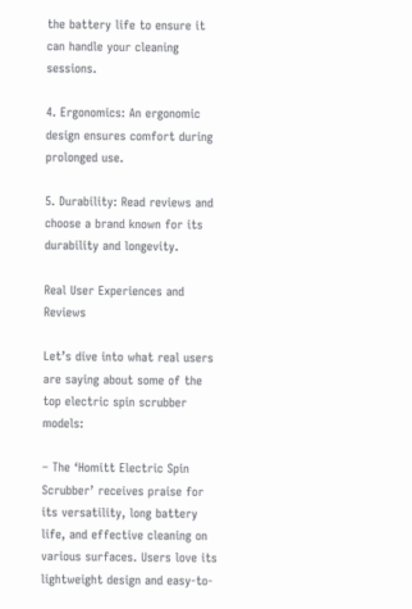the battery life to ensure it can handle your cleaning sessions.

4. Ergonomics: An ergonomic design ensures comfort during prolonged use.

5. Durability: Read reviews and choose a brand known for its durability and longevity.

Real User Experiences and Reviews

Let’s dive into what real users are saying about some of the top electric spin scrubber models:

– The ‘Homitt Electric Spin Scrubber’ receives praise for its versatility, long battery life, and effective cleaning on various surfaces. Users love its lightweight design and easy-to-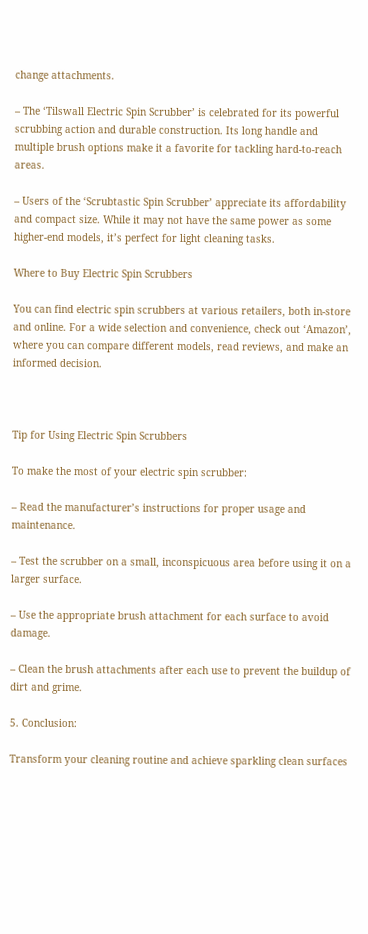change attachments.

– The ‘Tilswall Electric Spin Scrubber’ is celebrated for its powerful scrubbing action and durable construction. Its long handle and multiple brush options make it a favorite for tackling hard-to-reach areas.

– Users of the ‘Scrubtastic Spin Scrubber’ appreciate its affordability and compact size. While it may not have the same power as some higher-end models, it’s perfect for light cleaning tasks.

Where to Buy Electric Spin Scrubbers

You can find electric spin scrubbers at various retailers, both in-store and online. For a wide selection and convenience, check out ‘Amazon’, where you can compare different models, read reviews, and make an informed decision.



Tip for Using Electric Spin Scrubbers

To make the most of your electric spin scrubber:

– Read the manufacturer’s instructions for proper usage and maintenance.

– Test the scrubber on a small, inconspicuous area before using it on a larger surface.

– Use the appropriate brush attachment for each surface to avoid damage.

– Clean the brush attachments after each use to prevent the buildup of dirt and grime.

5. Conclusion:

Transform your cleaning routine and achieve sparkling clean surfaces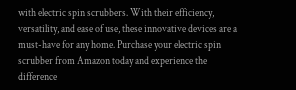with electric spin scrubbers. With their efficiency, versatility, and ease of use, these innovative devices are a must-have for any home. Purchase your electric spin scrubber from Amazon today and experience the difference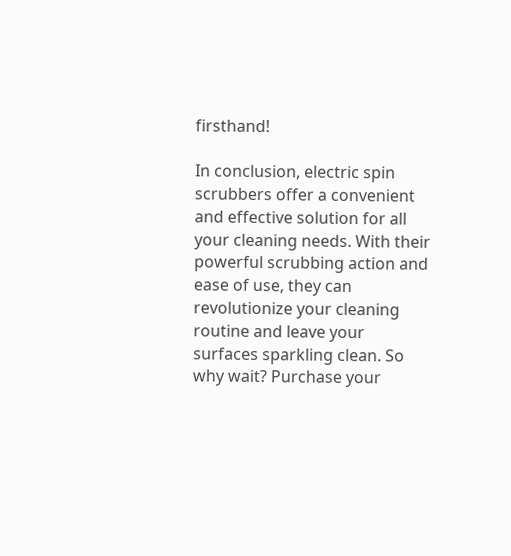firsthand!

In conclusion, electric spin scrubbers offer a convenient and effective solution for all your cleaning needs. With their powerful scrubbing action and ease of use, they can revolutionize your cleaning routine and leave your surfaces sparkling clean. So why wait? Purchase your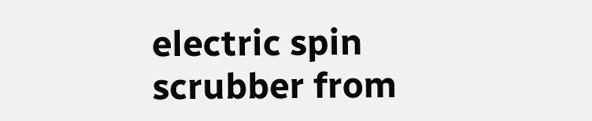electric spin scrubber from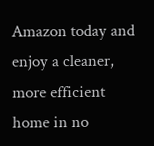Amazon today and enjoy a cleaner, more efficient home in no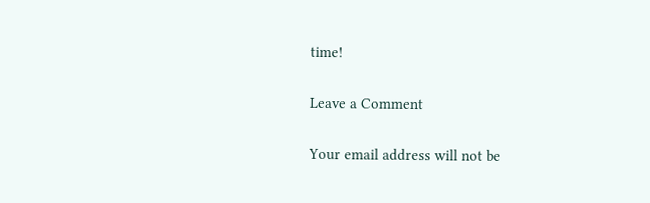time!

Leave a Comment

Your email address will not be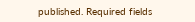published. Required fields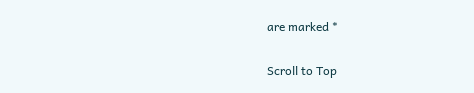are marked *

Scroll to Top